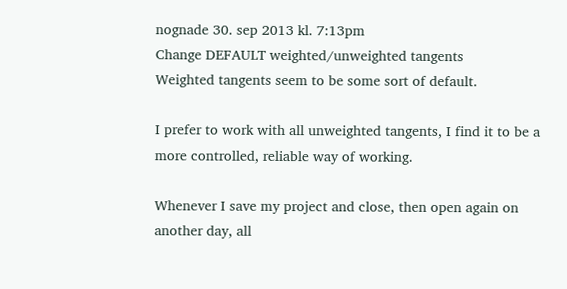nognade 30. sep 2013 kl. 7:13pm
Change DEFAULT weighted/unweighted tangents
Weighted tangents seem to be some sort of default.

I prefer to work with all unweighted tangents, I find it to be a more controlled, reliable way of working.

Whenever I save my project and close, then open again on another day, all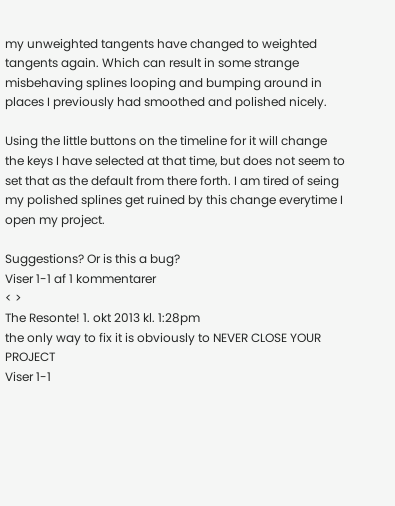my unweighted tangents have changed to weighted tangents again. Which can result in some strange misbehaving splines looping and bumping around in places I previously had smoothed and polished nicely.

Using the little buttons on the timeline for it will change the keys I have selected at that time, but does not seem to set that as the default from there forth. I am tired of seing my polished splines get ruined by this change everytime I open my project.

Suggestions? Or is this a bug?
Viser 1-1 af 1 kommentarer
< >
The Resonte! 1. okt 2013 kl. 1:28pm
the only way to fix it is obviously to NEVER CLOSE YOUR PROJECT
Viser 1-1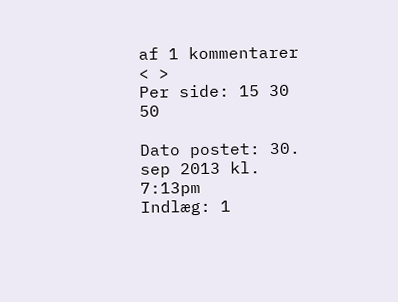af 1 kommentarer
< >
Per side: 15 30 50

Dato postet: 30. sep 2013 kl. 7:13pm
Indlæg: 1